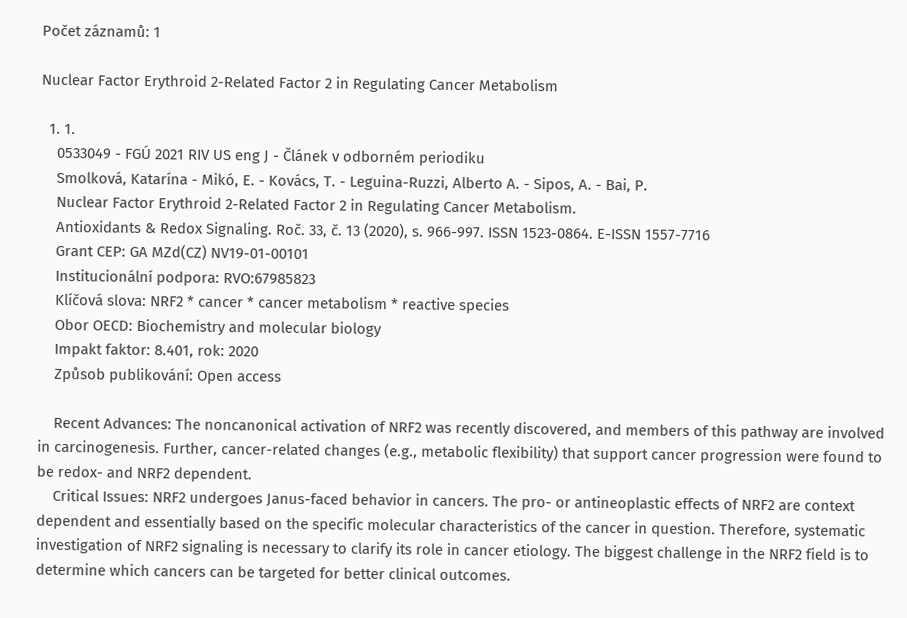Počet záznamů: 1

Nuclear Factor Erythroid 2-Related Factor 2 in Regulating Cancer Metabolism

  1. 1.
    0533049 - FGÚ 2021 RIV US eng J - Článek v odborném periodiku
    Smolková, Katarína - Mikó, E. - Kovács, T. - Leguina-Ruzzi, Alberto A. - Sipos, A. - Bai, P.
    Nuclear Factor Erythroid 2-Related Factor 2 in Regulating Cancer Metabolism.
    Antioxidants & Redox Signaling. Roč. 33, č. 13 (2020), s. 966-997. ISSN 1523-0864. E-ISSN 1557-7716
    Grant CEP: GA MZd(CZ) NV19-01-00101
    Institucionální podpora: RVO:67985823
    Klíčová slova: NRF2 * cancer * cancer metabolism * reactive species
    Obor OECD: Biochemistry and molecular biology
    Impakt faktor: 8.401, rok: 2020
    Způsob publikování: Open access

    Recent Advances: The noncanonical activation of NRF2 was recently discovered, and members of this pathway are involved in carcinogenesis. Further, cancer-related changes (e.g., metabolic flexibility) that support cancer progression were found to be redox- and NRF2 dependent.
    Critical Issues: NRF2 undergoes Janus-faced behavior in cancers. The pro- or antineoplastic effects of NRF2 are context dependent and essentially based on the specific molecular characteristics of the cancer in question. Therefore, systematic investigation of NRF2 signaling is necessary to clarify its role in cancer etiology. The biggest challenge in the NRF2 field is to determine which cancers can be targeted for better clinical outcomes.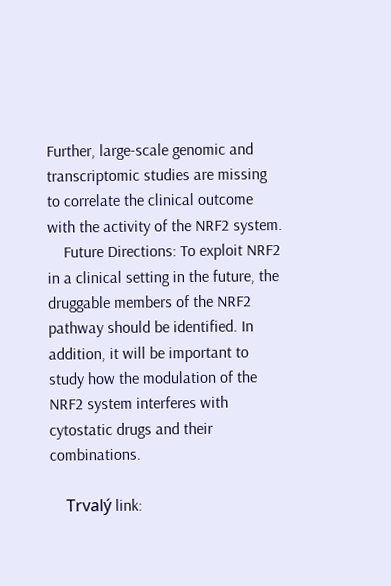Further, large-scale genomic and transcriptomic studies are missing to correlate the clinical outcome with the activity of the NRF2 system.
    Future Directions: To exploit NRF2 in a clinical setting in the future, the druggable members of the NRF2 pathway should be identified. In addition, it will be important to study how the modulation of the NRF2 system interferes with cytostatic drugs and their combinations.

    Trvalý link: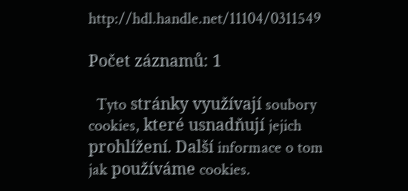http://hdl.handle.net/11104/0311549

Počet záznamů: 1

  Tyto stránky využívají soubory cookies, které usnadňují jejich prohlížení. Další informace o tom jak používáme cookies.